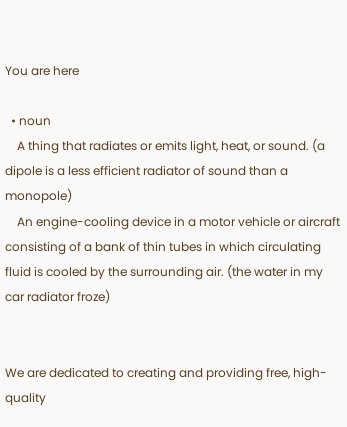You are here

  • noun
    A thing that radiates or emits light, heat, or sound. (a dipole is a less efficient radiator of sound than a monopole)
    An engine-cooling device in a motor vehicle or aircraft consisting of a bank of thin tubes in which circulating fluid is cooled by the surrounding air. (the water in my car radiator froze)


We are dedicated to creating and providing free, high-quality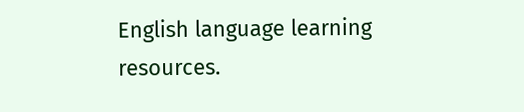English language learning resources.